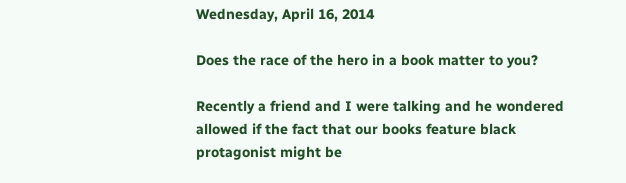Wednesday, April 16, 2014

Does the race of the hero in a book matter to you?

Recently a friend and I were talking and he wondered allowed if the fact that our books feature black protagonist might be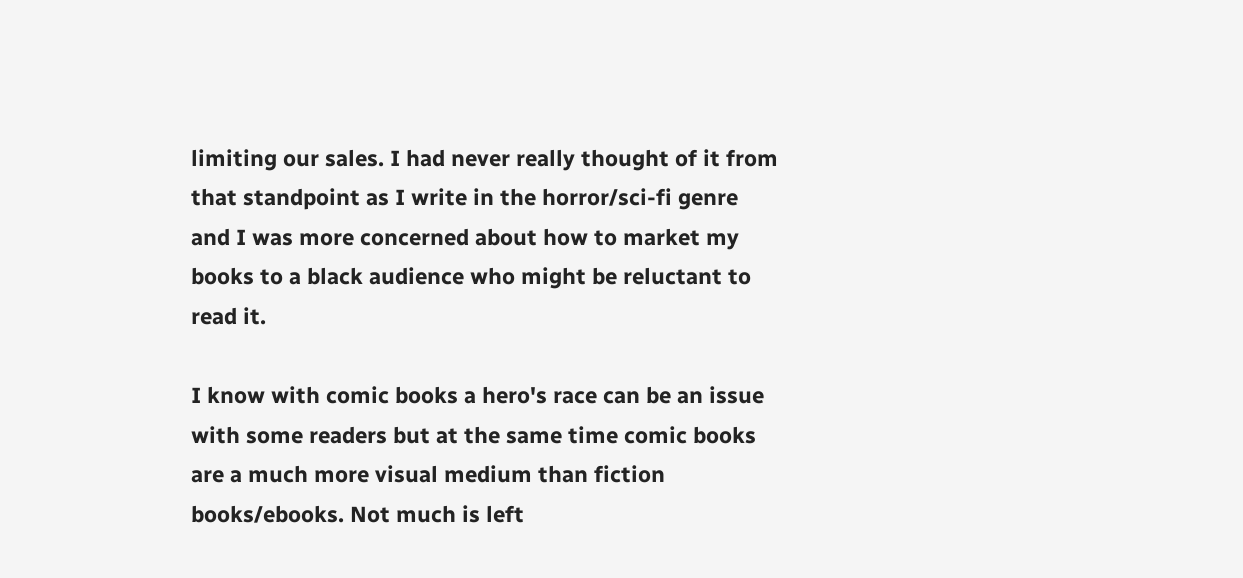limiting our sales. I had never really thought of it from that standpoint as I write in the horror/sci-fi genre and I was more concerned about how to market my books to a black audience who might be reluctant to read it.

I know with comic books a hero's race can be an issue with some readers but at the same time comic books are a much more visual medium than fiction books/ebooks. Not much is left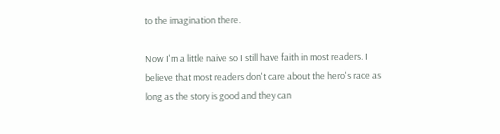to the imagination there.

Now I'm a little naive so I still have faith in most readers. I believe that most readers don't care about the hero's race as long as the story is good and they can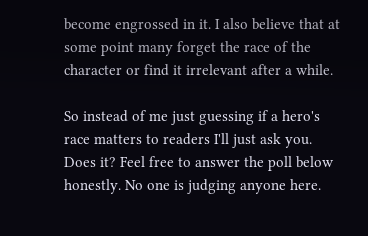become engrossed in it. I also believe that at some point many forget the race of the character or find it irrelevant after a while.

So instead of me just guessing if a hero's race matters to readers I'll just ask you. Does it? Feel free to answer the poll below honestly. No one is judging anyone here.